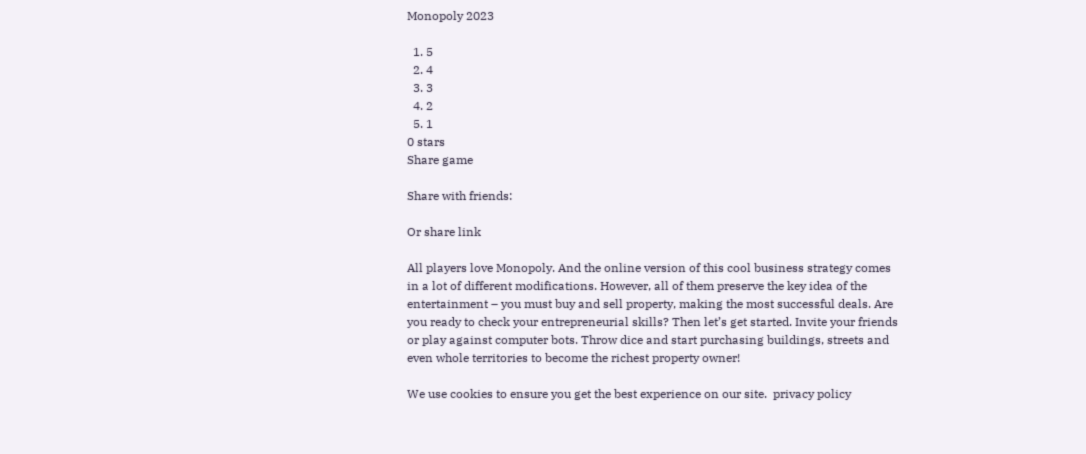Monopoly 2023

  1. 5
  2. 4
  3. 3
  4. 2
  5. 1
0 stars
Share game

Share with friends:

Or share link

All players love Monopoly. And the online version of this cool business strategy comes in a lot of different modifications. However, all of them preserve the key idea of the entertainment – you must buy and sell property, making the most successful deals. Are you ready to check your entrepreneurial skills? Then let’s get started. Invite your friends or play against computer bots. Throw dice and start purchasing buildings, streets and even whole territories to become the richest property owner!

We use cookies to ensure you get the best experience on our site.  privacy policy